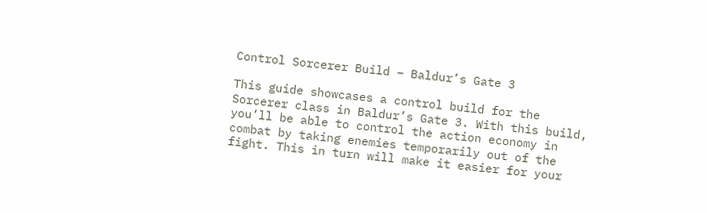Control Sorcerer Build – Baldur’s Gate 3

This guide showcases a control build for the Sorcerer class in Baldur’s Gate 3. With this build, you’ll be able to control the action economy in combat by taking enemies temporarily out of the fight. This in turn will make it easier for your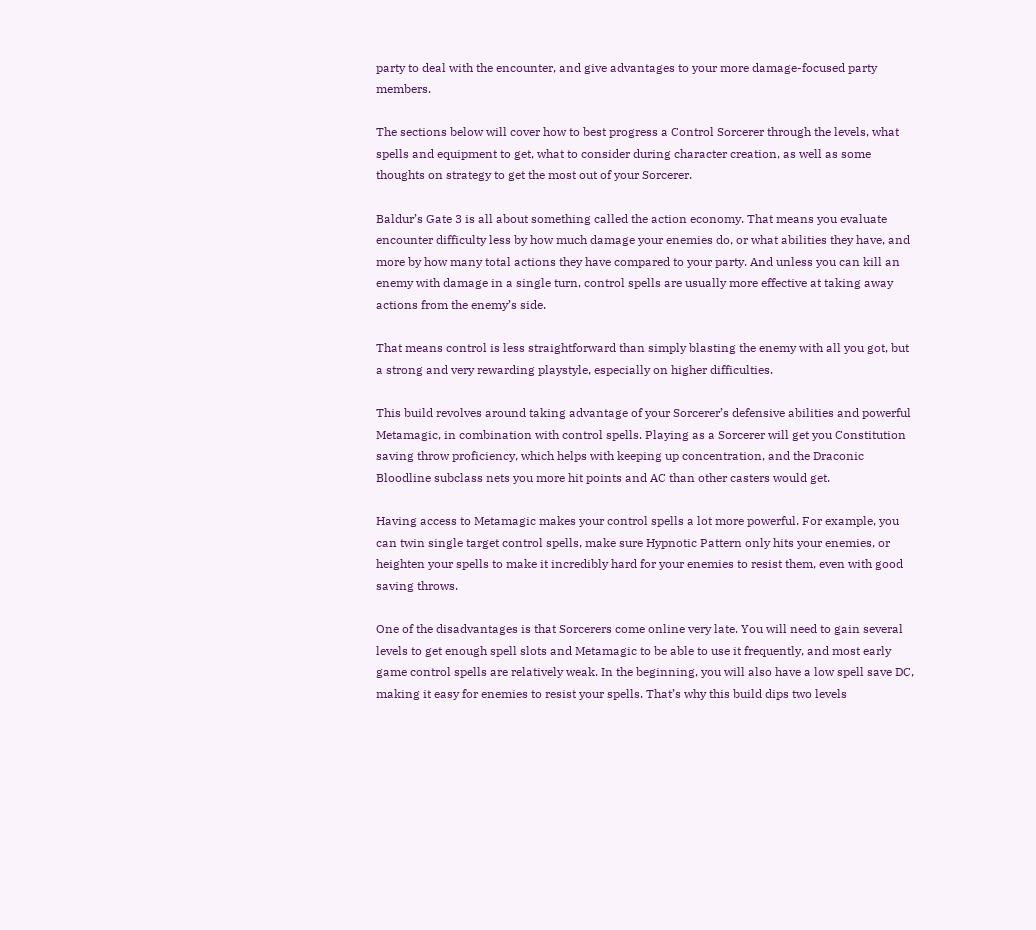party to deal with the encounter, and give advantages to your more damage-focused party members.

The sections below will cover how to best progress a Control Sorcerer through the levels, what spells and equipment to get, what to consider during character creation, as well as some thoughts on strategy to get the most out of your Sorcerer.

Baldur’s Gate 3 is all about something called the action economy. That means you evaluate encounter difficulty less by how much damage your enemies do, or what abilities they have, and more by how many total actions they have compared to your party. And unless you can kill an enemy with damage in a single turn, control spells are usually more effective at taking away actions from the enemy’s side.

That means control is less straightforward than simply blasting the enemy with all you got, but a strong and very rewarding playstyle, especially on higher difficulties.

This build revolves around taking advantage of your Sorcerer’s defensive abilities and powerful Metamagic, in combination with control spells. Playing as a Sorcerer will get you Constitution saving throw proficiency, which helps with keeping up concentration, and the Draconic Bloodline subclass nets you more hit points and AC than other casters would get.

Having access to Metamagic makes your control spells a lot more powerful. For example, you can twin single target control spells, make sure Hypnotic Pattern only hits your enemies, or heighten your spells to make it incredibly hard for your enemies to resist them, even with good saving throws.

One of the disadvantages is that Sorcerers come online very late. You will need to gain several levels to get enough spell slots and Metamagic to be able to use it frequently, and most early game control spells are relatively weak. In the beginning, you will also have a low spell save DC, making it easy for enemies to resist your spells. That’s why this build dips two levels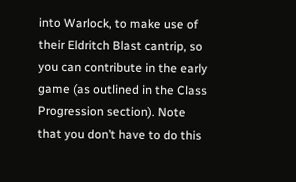into Warlock, to make use of their Eldritch Blast cantrip, so you can contribute in the early game (as outlined in the Class Progression section). Note that you don’t have to do this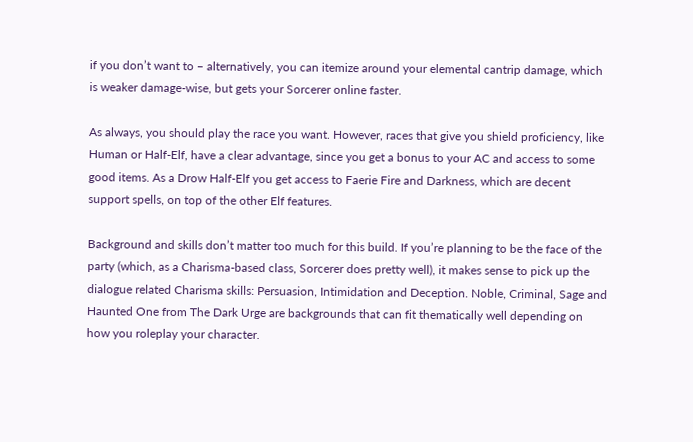if you don’t want to – alternatively, you can itemize around your elemental cantrip damage, which is weaker damage-wise, but gets your Sorcerer online faster.

As always, you should play the race you want. However, races that give you shield proficiency, like Human or Half-Elf, have a clear advantage, since you get a bonus to your AC and access to some good items. As a Drow Half-Elf you get access to Faerie Fire and Darkness, which are decent support spells, on top of the other Elf features.

Background and skills don’t matter too much for this build. If you’re planning to be the face of the party (which, as a Charisma-based class, Sorcerer does pretty well), it makes sense to pick up the dialogue related Charisma skills: Persuasion, Intimidation and Deception. Noble, Criminal, Sage and Haunted One from The Dark Urge are backgrounds that can fit thematically well depending on how you roleplay your character.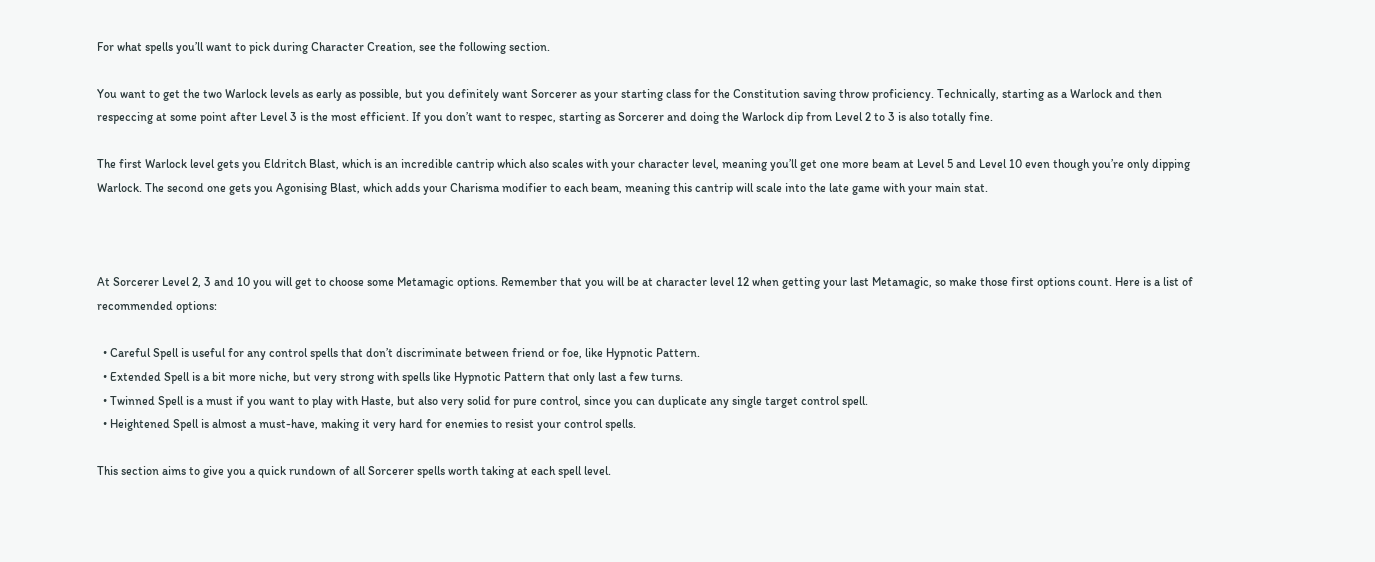For what spells you’ll want to pick during Character Creation, see the following section.

You want to get the two Warlock levels as early as possible, but you definitely want Sorcerer as your starting class for the Constitution saving throw proficiency. Technically, starting as a Warlock and then respeccing at some point after Level 3 is the most efficient. If you don’t want to respec, starting as Sorcerer and doing the Warlock dip from Level 2 to 3 is also totally fine.

The first Warlock level gets you Eldritch Blast, which is an incredible cantrip which also scales with your character level, meaning you’ll get one more beam at Level 5 and Level 10 even though you’re only dipping Warlock. The second one gets you Agonising Blast, which adds your Charisma modifier to each beam, meaning this cantrip will scale into the late game with your main stat.



At Sorcerer Level 2, 3 and 10 you will get to choose some Metamagic options. Remember that you will be at character level 12 when getting your last Metamagic, so make those first options count. Here is a list of recommended options:

  • Careful Spell is useful for any control spells that don’t discriminate between friend or foe, like Hypnotic Pattern.
  • Extended Spell is a bit more niche, but very strong with spells like Hypnotic Pattern that only last a few turns.
  • Twinned Spell is a must if you want to play with Haste, but also very solid for pure control, since you can duplicate any single target control spell.
  • Heightened Spell is almost a must-have, making it very hard for enemies to resist your control spells.

This section aims to give you a quick rundown of all Sorcerer spells worth taking at each spell level.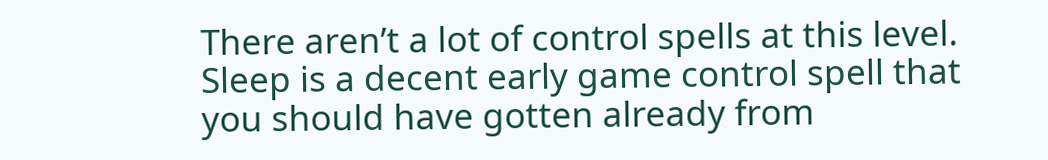There aren’t a lot of control spells at this level. Sleep is a decent early game control spell that you should have gotten already from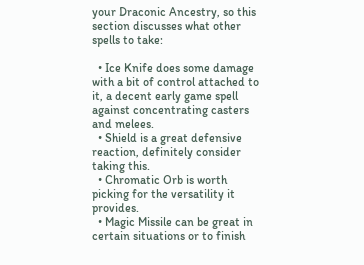your Draconic Ancestry, so this section discusses what other spells to take:

  • Ice Knife does some damage with a bit of control attached to it, a decent early game spell against concentrating casters and melees.
  • Shield is a great defensive reaction, definitely consider taking this.
  • Chromatic Orb is worth picking for the versatility it provides.
  • Magic Missile can be great in certain situations or to finish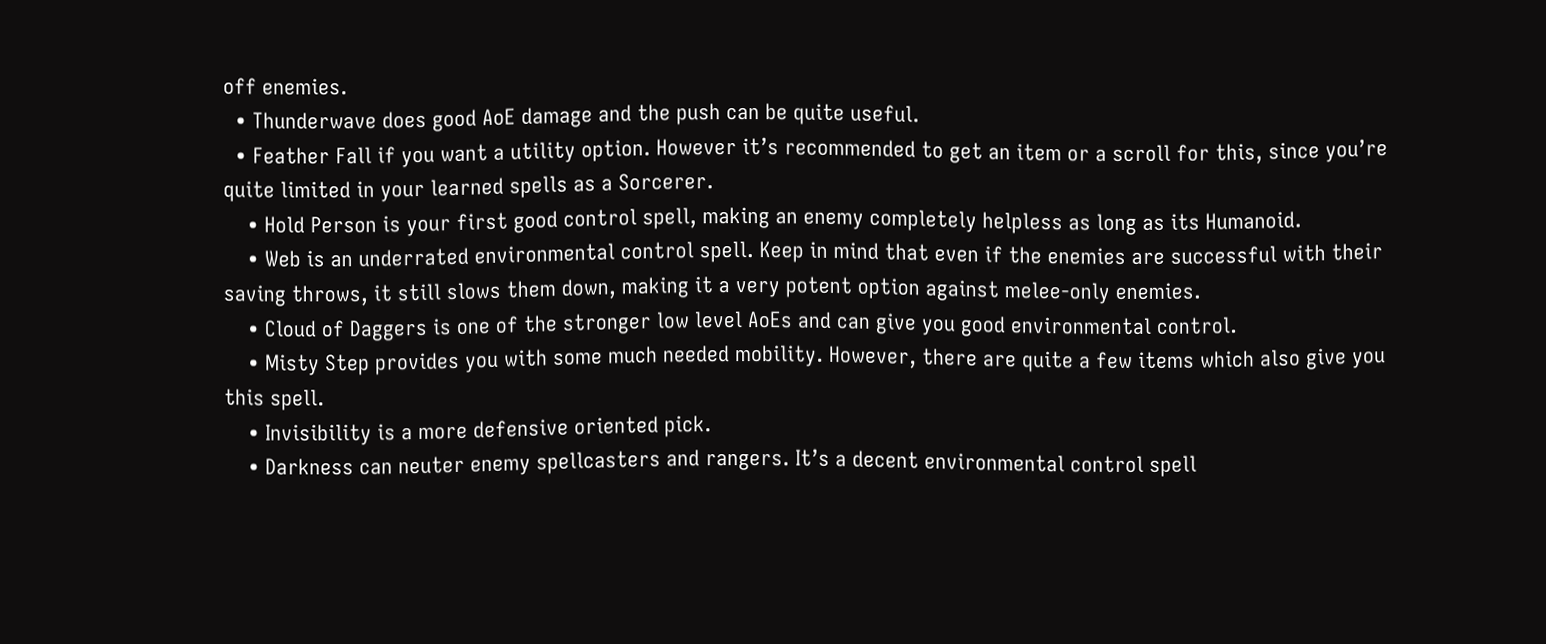off enemies.
  • Thunderwave does good AoE damage and the push can be quite useful.
  • Feather Fall if you want a utility option. However it’s recommended to get an item or a scroll for this, since you’re quite limited in your learned spells as a Sorcerer.
    • Hold Person is your first good control spell, making an enemy completely helpless as long as its Humanoid.
    • Web is an underrated environmental control spell. Keep in mind that even if the enemies are successful with their saving throws, it still slows them down, making it a very potent option against melee-only enemies.
    • Cloud of Daggers is one of the stronger low level AoEs and can give you good environmental control.
    • Misty Step provides you with some much needed mobility. However, there are quite a few items which also give you this spell.
    • Invisibility is a more defensive oriented pick.
    • Darkness can neuter enemy spellcasters and rangers. It’s a decent environmental control spell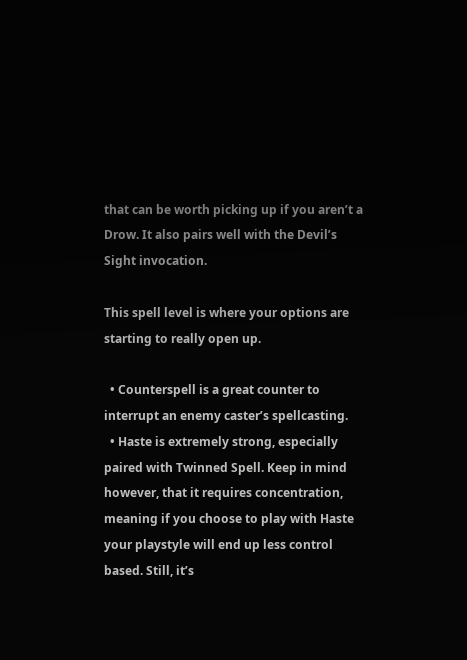that can be worth picking up if you aren’t a Drow. It also pairs well with the Devil’s Sight invocation.

This spell level is where your options are starting to really open up.

  • Counterspell is a great counter to interrupt an enemy caster’s spellcasting.
  • Haste is extremely strong, especially paired with Twinned Spell. Keep in mind however, that it requires concentration, meaning if you choose to play with Haste your playstyle will end up less control based. Still, it’s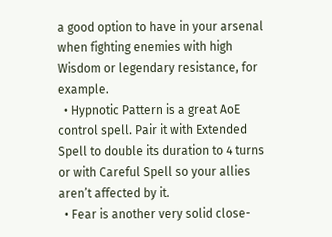a good option to have in your arsenal when fighting enemies with high Wisdom or legendary resistance, for example.
  • Hypnotic Pattern is a great AoE control spell. Pair it with Extended Spell to double its duration to 4 turns or with Careful Spell so your allies aren’t affected by it.
  • Fear is another very solid close-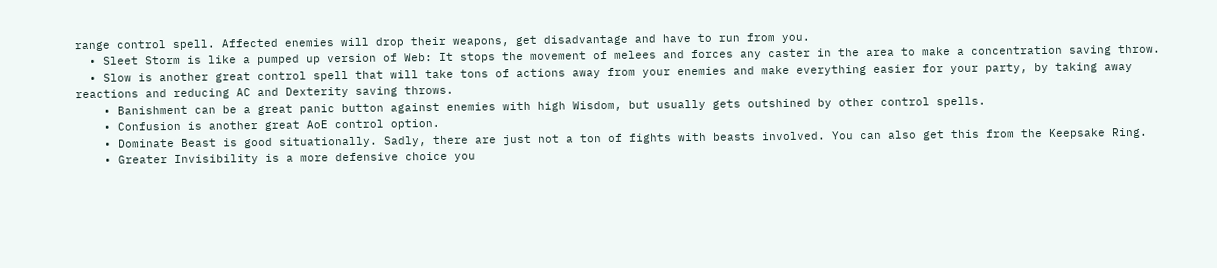range control spell. Affected enemies will drop their weapons, get disadvantage and have to run from you.
  • Sleet Storm is like a pumped up version of Web: It stops the movement of melees and forces any caster in the area to make a concentration saving throw.
  • Slow is another great control spell that will take tons of actions away from your enemies and make everything easier for your party, by taking away reactions and reducing AC and Dexterity saving throws.
    • Banishment can be a great panic button against enemies with high Wisdom, but usually gets outshined by other control spells.
    • Confusion is another great AoE control option.
    • Dominate Beast is good situationally. Sadly, there are just not a ton of fights with beasts involved. You can also get this from the Keepsake Ring.
    • Greater Invisibility is a more defensive choice you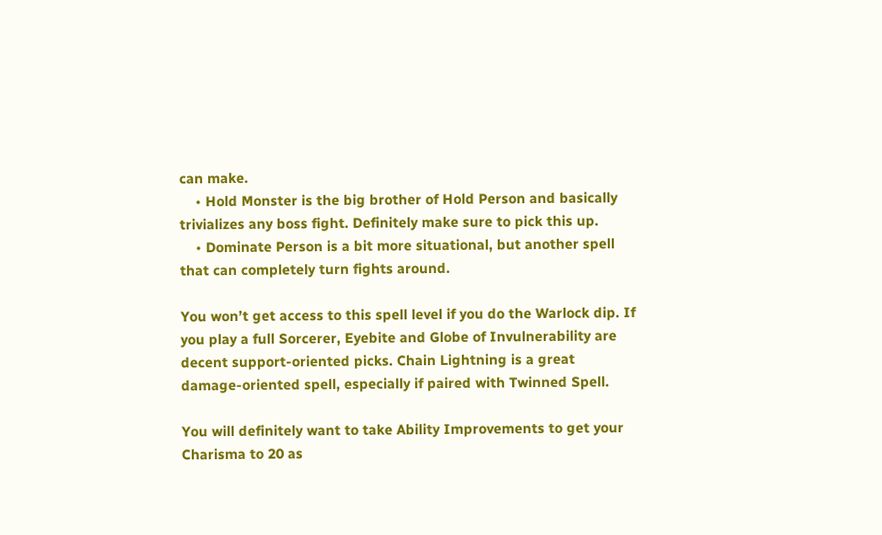can make.
    • Hold Monster is the big brother of Hold Person and basically trivializes any boss fight. Definitely make sure to pick this up.
    • Dominate Person is a bit more situational, but another spell that can completely turn fights around.

You won’t get access to this spell level if you do the Warlock dip. If you play a full Sorcerer, Eyebite and Globe of Invulnerability are decent support-oriented picks. Chain Lightning is a great damage-oriented spell, especially if paired with Twinned Spell.

You will definitely want to take Ability Improvements to get your Charisma to 20 as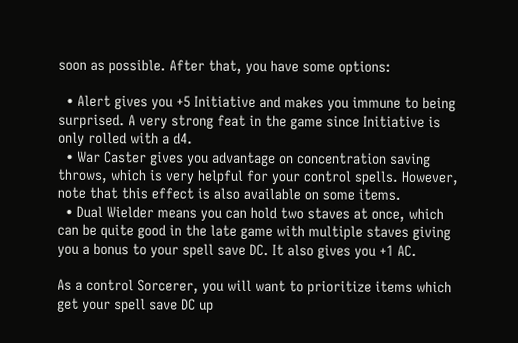soon as possible. After that, you have some options:

  • Alert gives you +5 Initiative and makes you immune to being surprised. A very strong feat in the game since Initiative is only rolled with a d4.
  • War Caster gives you advantage on concentration saving throws, which is very helpful for your control spells. However, note that this effect is also available on some items.
  • Dual Wielder means you can hold two staves at once, which can be quite good in the late game with multiple staves giving you a bonus to your spell save DC. It also gives you +1 AC.

As a control Sorcerer, you will want to prioritize items which get your spell save DC up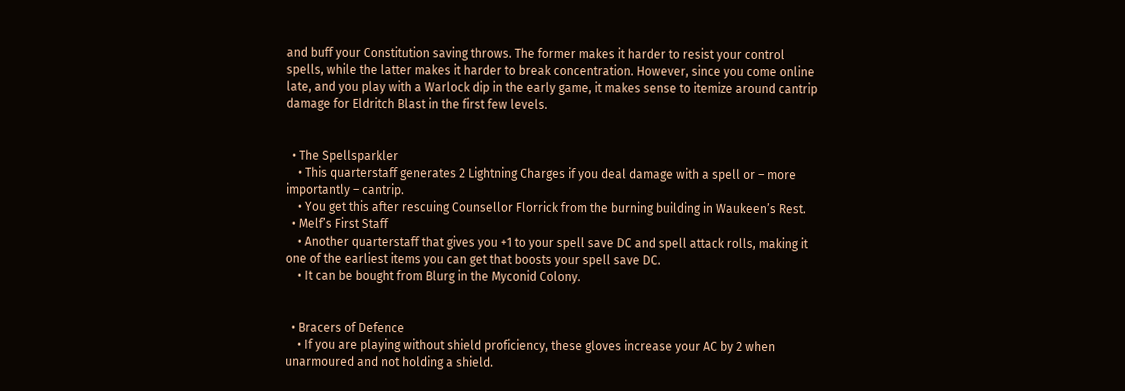and buff your Constitution saving throws. The former makes it harder to resist your control spells, while the latter makes it harder to break concentration. However, since you come online late, and you play with a Warlock dip in the early game, it makes sense to itemize around cantrip damage for Eldritch Blast in the first few levels.


  • The Spellsparkler
    • This quarterstaff generates 2 Lightning Charges if you deal damage with a spell or – more importantly – cantrip.
    • You get this after rescuing Counsellor Florrick from the burning building in Waukeen’s Rest.
  • Melf’s First Staff
    • Another quarterstaff that gives you +1 to your spell save DC and spell attack rolls, making it one of the earliest items you can get that boosts your spell save DC.
    • It can be bought from Blurg in the Myconid Colony.


  • Bracers of Defence
    • If you are playing without shield proficiency, these gloves increase your AC by 2 when unarmoured and not holding a shield.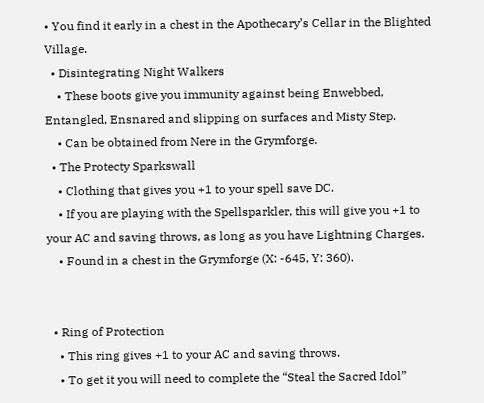• You find it early in a chest in the Apothecary’s Cellar in the Blighted Village.
  • Disintegrating Night Walkers
    • These boots give you immunity against being Enwebbed, Entangled, Ensnared and slipping on surfaces and Misty Step.
    • Can be obtained from Nere in the Grymforge.
  • The Protecty Sparkswall
    • Clothing that gives you +1 to your spell save DC.
    • If you are playing with the Spellsparkler, this will give you +1 to your AC and saving throws, as long as you have Lightning Charges.
    • Found in a chest in the Grymforge (X: -645, Y: 360).


  • Ring of Protection
    • This ring gives +1 to your AC and saving throws.
    • To get it you will need to complete the “Steal the Sacred Idol”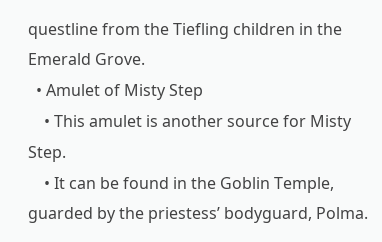questline from the Tiefling children in the Emerald Grove.
  • Amulet of Misty Step
    • This amulet is another source for Misty Step.
    • It can be found in the Goblin Temple, guarded by the priestess’ bodyguard, Polma.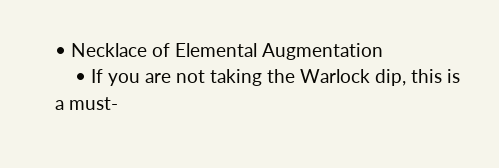• Necklace of Elemental Augmentation
    • If you are not taking the Warlock dip, this is a must-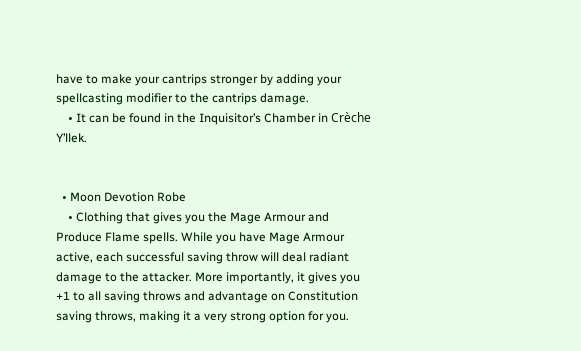have to make your cantrips stronger by adding your spellcasting modifier to the cantrips damage.
    • It can be found in the Inquisitor’s Chamber in Crèche Y’llek.


  • Moon Devotion Robe
    • Clothing that gives you the Mage Armour and Produce Flame spells. While you have Mage Armour active, each successful saving throw will deal radiant damage to the attacker. More importantly, it gives you +1 to all saving throws and advantage on Constitution saving throws, making it a very strong option for you.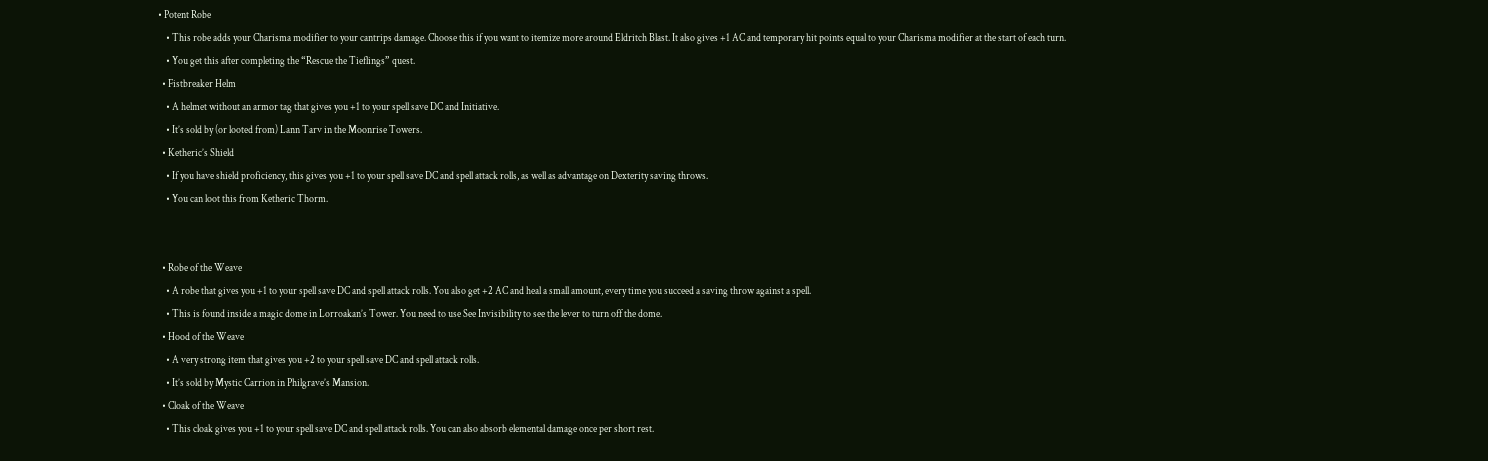• Potent Robe
    • This robe adds your Charisma modifier to your cantrips damage. Choose this if you want to itemize more around Eldritch Blast. It also gives +1 AC and temporary hit points equal to your Charisma modifier at the start of each turn.
    • You get this after completing the “Rescue the Tieflings” quest.
  • Fistbreaker Helm
    • A helmet without an armor tag that gives you +1 to your spell save DC and Initiative.
    • It’s sold by (or looted from) Lann Tarv in the Moonrise Towers.
  • Ketheric’s Shield
    • If you have shield proficiency, this gives you +1 to your spell save DC and spell attack rolls, as well as advantage on Dexterity saving throws.
    • You can loot this from Ketheric Thorm.


  • Robe of the Weave
    • A robe that gives you +1 to your spell save DC and spell attack rolls. You also get +2 AC and heal a small amount, every time you succeed a saving throw against a spell.
    • This is found inside a magic dome in Lorroakan’s Tower. You need to use See Invisibility to see the lever to turn off the dome.
  • Hood of the Weave
    • A very strong item that gives you +2 to your spell save DC and spell attack rolls.
    • It’s sold by Mystic Carrion in Philgrave’s Mansion.
  • Cloak of the Weave
    • This cloak gives you +1 to your spell save DC and spell attack rolls. You can also absorb elemental damage once per short rest.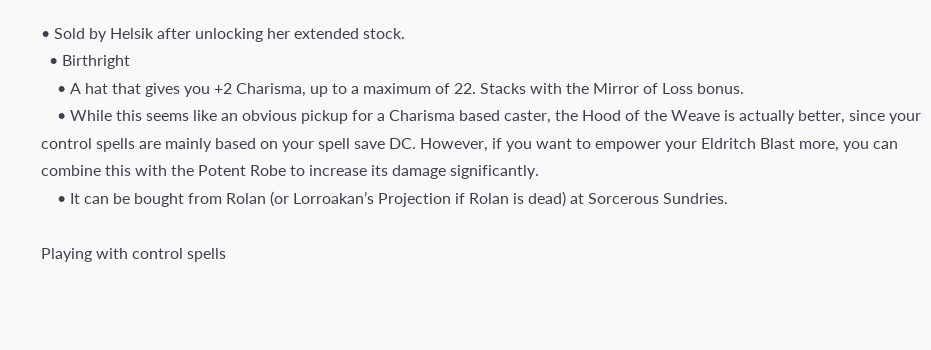• Sold by Helsik after unlocking her extended stock.
  • Birthright
    • A hat that gives you +2 Charisma, up to a maximum of 22. Stacks with the Mirror of Loss bonus.
    • While this seems like an obvious pickup for a Charisma based caster, the Hood of the Weave is actually better, since your control spells are mainly based on your spell save DC. However, if you want to empower your Eldritch Blast more, you can combine this with the Potent Robe to increase its damage significantly.
    • It can be bought from Rolan (or Lorroakan’s Projection if Rolan is dead) at Sorcerous Sundries.

Playing with control spells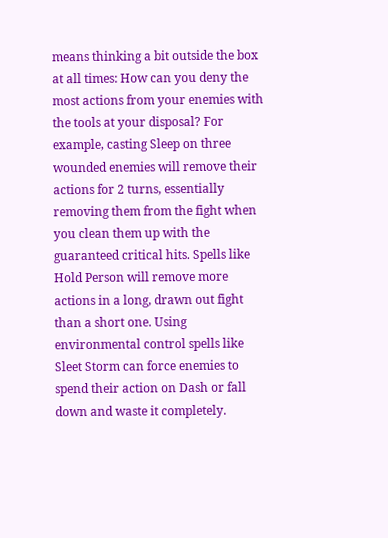means thinking a bit outside the box at all times: How can you deny the most actions from your enemies with the tools at your disposal? For example, casting Sleep on three wounded enemies will remove their actions for 2 turns, essentially removing them from the fight when you clean them up with the guaranteed critical hits. Spells like Hold Person will remove more actions in a long, drawn out fight than a short one. Using environmental control spells like Sleet Storm can force enemies to spend their action on Dash or fall down and waste it completely.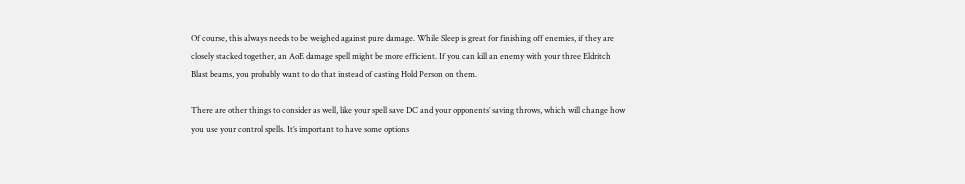Of course, this always needs to be weighed against pure damage. While Sleep is great for finishing off enemies, if they are closely stacked together, an AoE damage spell might be more efficient. If you can kill an enemy with your three Eldritch Blast beams, you probably want to do that instead of casting Hold Person on them.

There are other things to consider as well, like your spell save DC and your opponents’ saving throws, which will change how you use your control spells. It’s important to have some options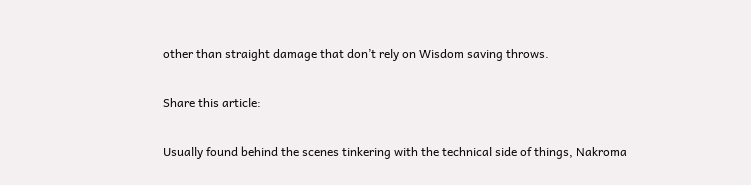other than straight damage that don’t rely on Wisdom saving throws.

Share this article:

Usually found behind the scenes tinkering with the technical side of things, Nakroma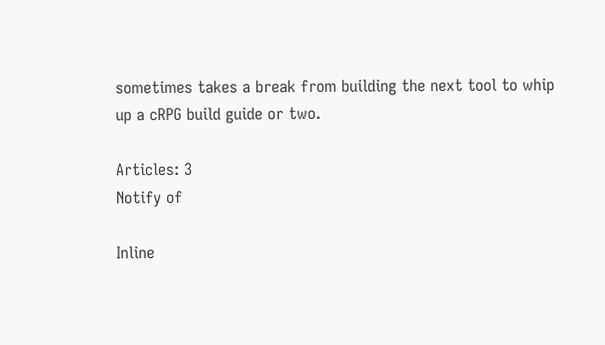sometimes takes a break from building the next tool to whip up a cRPG build guide or two.

Articles: 3
Notify of

Inline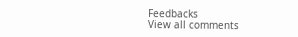Feedbacks
View all comments